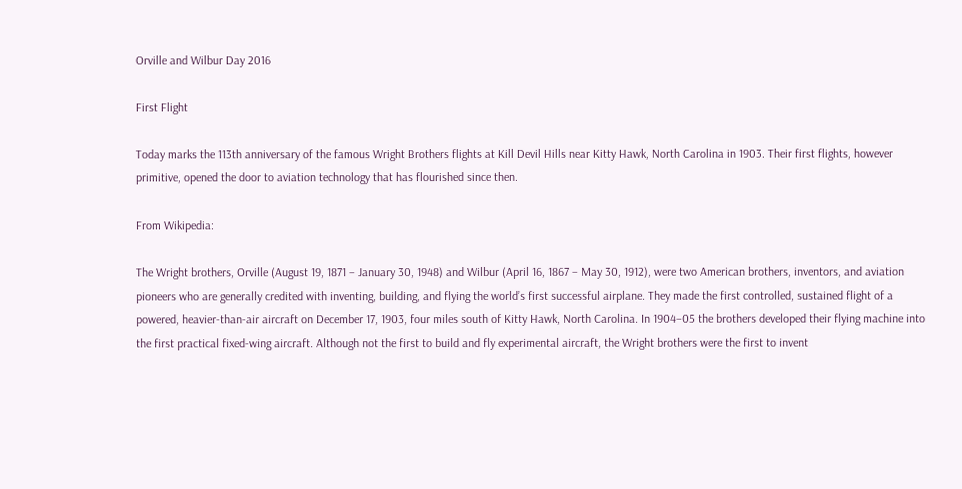Orville and Wilbur Day 2016

First Flight

Today marks the 113th anniversary of the famous Wright Brothers flights at Kill Devil Hills near Kitty Hawk, North Carolina in 1903. Their first flights, however primitive, opened the door to aviation technology that has flourished since then.

From Wikipedia:

The Wright brothers, Orville (August 19, 1871 – January 30, 1948) and Wilbur (April 16, 1867 – May 30, 1912), were two American brothers, inventors, and aviation pioneers who are generally credited with inventing, building, and flying the world’s first successful airplane. They made the first controlled, sustained flight of a powered, heavier-than-air aircraft on December 17, 1903, four miles south of Kitty Hawk, North Carolina. In 1904–05 the brothers developed their flying machine into the first practical fixed-wing aircraft. Although not the first to build and fly experimental aircraft, the Wright brothers were the first to invent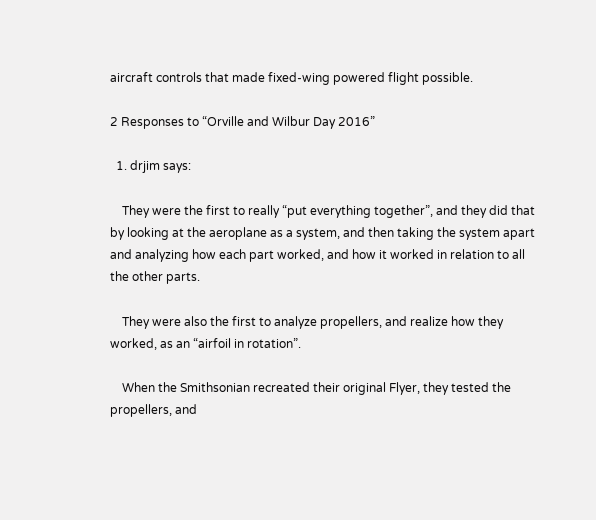aircraft controls that made fixed-wing powered flight possible.

2 Responses to “Orville and Wilbur Day 2016”

  1. drjim says:

    They were the first to really “put everything together”, and they did that by looking at the aeroplane as a system, and then taking the system apart and analyzing how each part worked, and how it worked in relation to all the other parts.

    They were also the first to analyze propellers, and realize how they worked, as an “airfoil in rotation”.

    When the Smithsonian recreated their original Flyer, they tested the propellers, and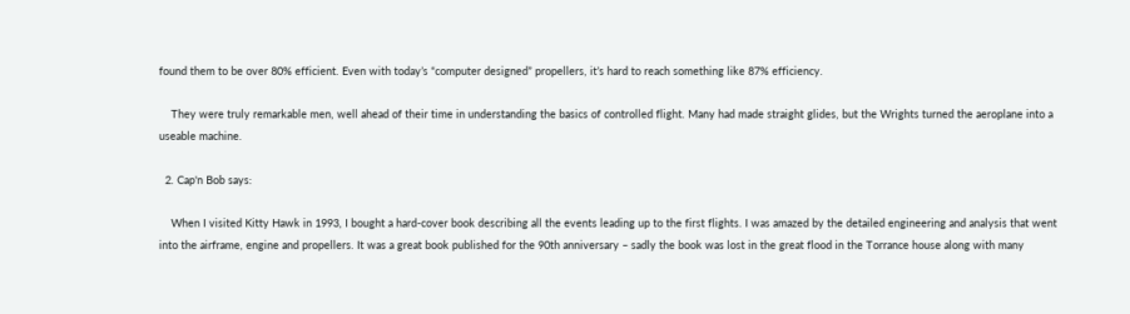found them to be over 80% efficient. Even with today’s “computer designed” propellers, it’s hard to reach something like 87% efficiency.

    They were truly remarkable men, well ahead of their time in understanding the basics of controlled flight. Many had made straight glides, but the Wrights turned the aeroplane into a useable machine.

  2. Cap'n Bob says:

    When I visited Kitty Hawk in 1993, I bought a hard-cover book describing all the events leading up to the first flights. I was amazed by the detailed engineering and analysis that went into the airframe, engine and propellers. It was a great book published for the 90th anniversary – sadly the book was lost in the great flood in the Torrance house along with many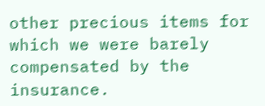other precious items for which we were barely compensated by the insurance.